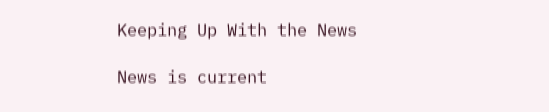Keeping Up With the News

News is current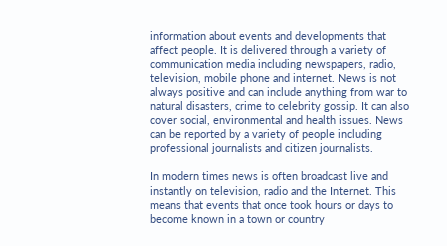information about events and developments that affect people. It is delivered through a variety of communication media including newspapers, radio, television, mobile phone and internet. News is not always positive and can include anything from war to natural disasters, crime to celebrity gossip. It can also cover social, environmental and health issues. News can be reported by a variety of people including professional journalists and citizen journalists.

In modern times news is often broadcast live and instantly on television, radio and the Internet. This means that events that once took hours or days to become known in a town or country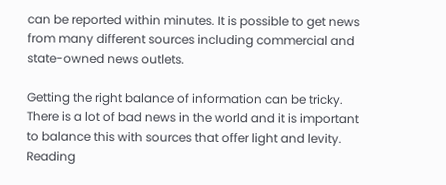can be reported within minutes. It is possible to get news from many different sources including commercial and state-owned news outlets.

Getting the right balance of information can be tricky. There is a lot of bad news in the world and it is important to balance this with sources that offer light and levity. Reading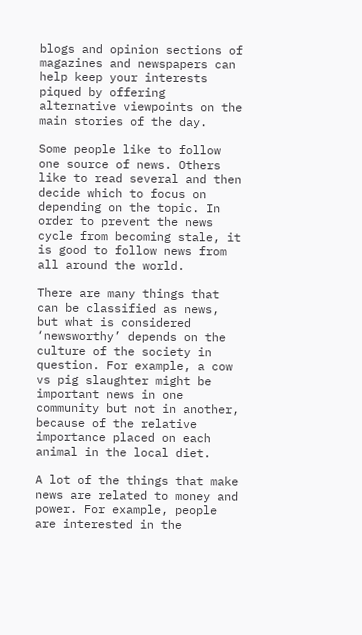blogs and opinion sections of magazines and newspapers can help keep your interests piqued by offering alternative viewpoints on the main stories of the day.

Some people like to follow one source of news. Others like to read several and then decide which to focus on depending on the topic. In order to prevent the news cycle from becoming stale, it is good to follow news from all around the world.

There are many things that can be classified as news, but what is considered ‘newsworthy’ depends on the culture of the society in question. For example, a cow vs pig slaughter might be important news in one community but not in another, because of the relative importance placed on each animal in the local diet.

A lot of the things that make news are related to money and power. For example, people are interested in the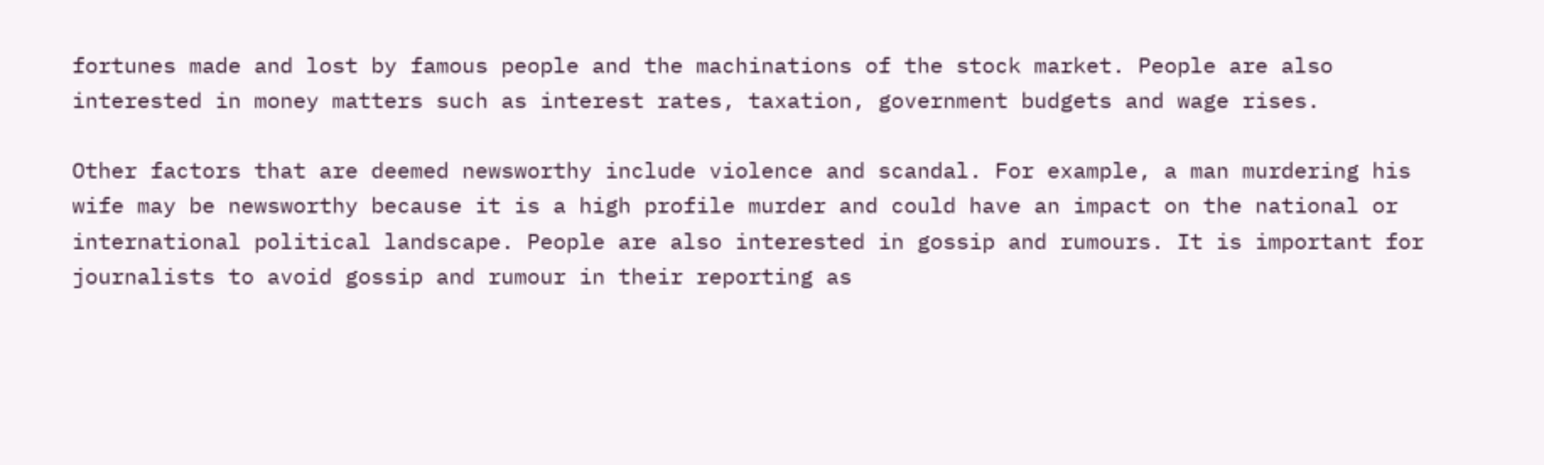fortunes made and lost by famous people and the machinations of the stock market. People are also interested in money matters such as interest rates, taxation, government budgets and wage rises.

Other factors that are deemed newsworthy include violence and scandal. For example, a man murdering his wife may be newsworthy because it is a high profile murder and could have an impact on the national or international political landscape. People are also interested in gossip and rumours. It is important for journalists to avoid gossip and rumour in their reporting as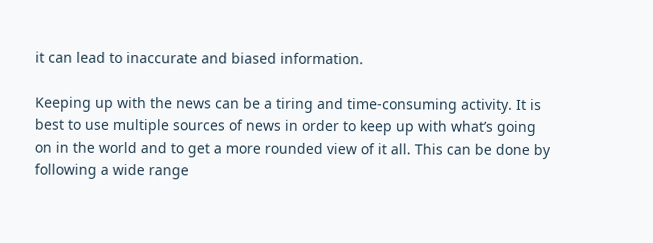it can lead to inaccurate and biased information.

Keeping up with the news can be a tiring and time-consuming activity. It is best to use multiple sources of news in order to keep up with what’s going on in the world and to get a more rounded view of it all. This can be done by following a wide range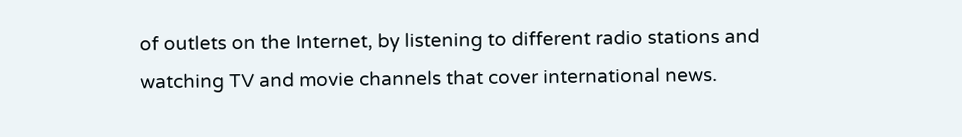of outlets on the Internet, by listening to different radio stations and watching TV and movie channels that cover international news.